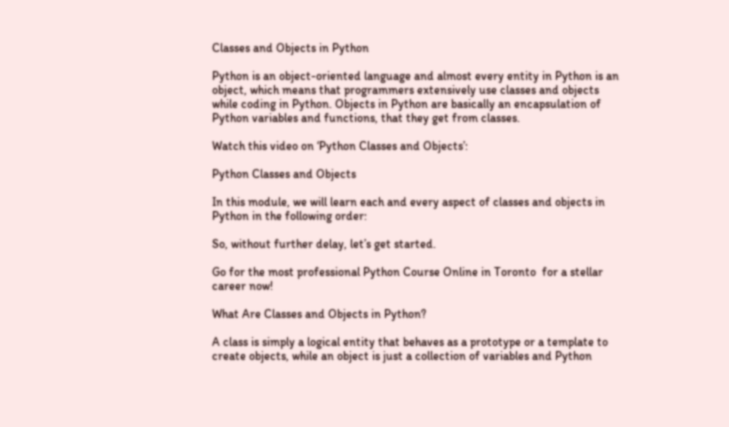Classes and Objects in Python

Python is an object-oriented language and almost every entity in Python is an object, which means that programmers extensively use classes and objects while coding in Python. Objects in Python are basically an encapsulation of Python variables and functions, that they get from classes.

Watch this video on ‘Python Classes and Objects’:

Python Classes and Objects

In this module, we will learn each and every aspect of classes and objects in Python in the following order:

So, without further delay, let’s get started.

Go for the most professional Python Course Online in Toronto  for a stellar career now!

What Are Classes and Objects in Python?

A class is simply a logical entity that behaves as a prototype or a template to create objects, while an object is just a collection of variables and Python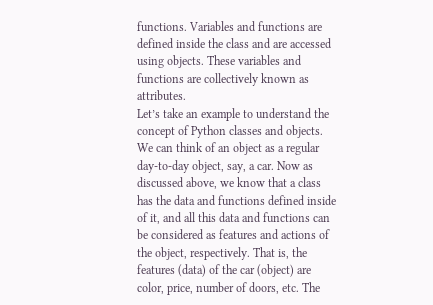functions. Variables and functions are defined inside the class and are accessed using objects. These variables and functions are collectively known as attributes.
Let’s take an example to understand the concept of Python classes and objects. We can think of an object as a regular day-to-day object, say, a car. Now as discussed above, we know that a class has the data and functions defined inside of it, and all this data and functions can be considered as features and actions of the object, respectively. That is, the features (data) of the car (object) are color, price, number of doors, etc. The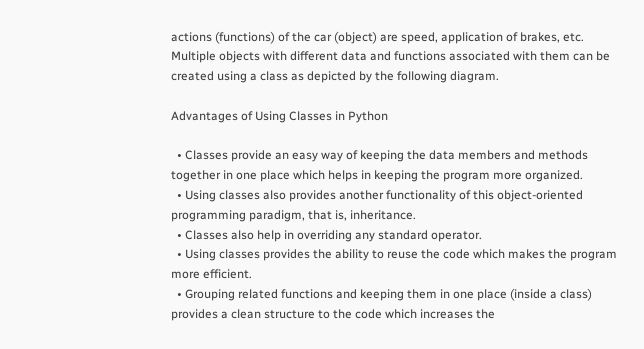actions (functions) of the car (object) are speed, application of brakes, etc. Multiple objects with different data and functions associated with them can be created using a class as depicted by the following diagram.

Advantages of Using Classes in Python

  • Classes provide an easy way of keeping the data members and methods together in one place which helps in keeping the program more organized.
  • Using classes also provides another functionality of this object-oriented programming paradigm, that is, inheritance.
  • Classes also help in overriding any standard operator.
  • Using classes provides the ability to reuse the code which makes the program more efficient.
  • Grouping related functions and keeping them in one place (inside a class) provides a clean structure to the code which increases the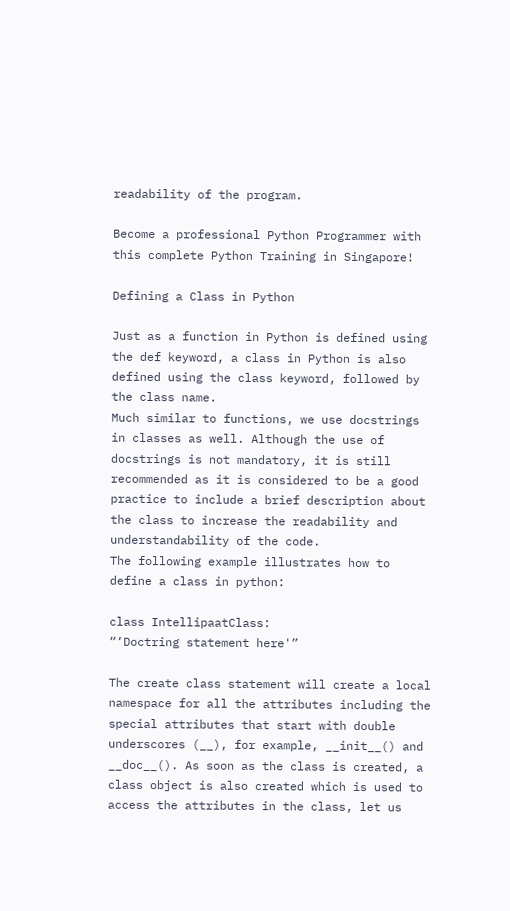readability of the program.

Become a professional Python Programmer with this complete Python Training in Singapore!

Defining a Class in Python

Just as a function in Python is defined using the def keyword, a class in Python is also defined using the class keyword, followed by the class name.
Much similar to functions, we use docstrings in classes as well. Although the use of docstrings is not mandatory, it is still recommended as it is considered to be a good practice to include a brief description about the class to increase the readability and understandability of the code.
The following example illustrates how to define a class in python:

class IntellipaatClass:
“‘Doctring statement here'”

The create class statement will create a local namespace for all the attributes including the special attributes that start with double underscores (__), for example, __init__() and __doc__(). As soon as the class is created, a class object is also created which is used to access the attributes in the class, let us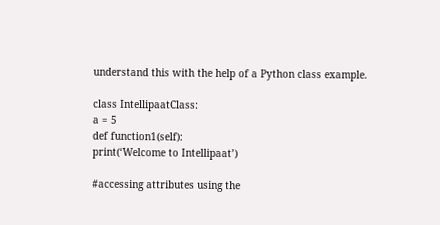understand this with the help of a Python class example.

class IntellipaatClass:
a = 5
def function1(self):
print(‘Welcome to Intellipaat’)

#accessing attributes using the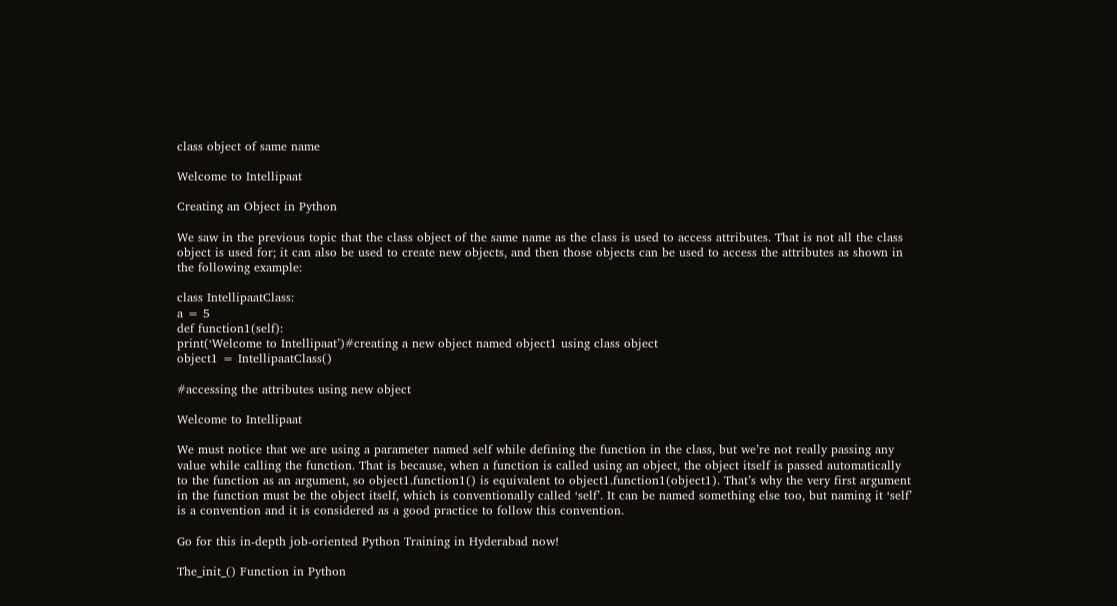class object of same name

Welcome to Intellipaat

Creating an Object in Python

We saw in the previous topic that the class object of the same name as the class is used to access attributes. That is not all the class object is used for; it can also be used to create new objects, and then those objects can be used to access the attributes as shown in the following example:

class IntellipaatClass:
a = 5
def function1(self):
print(‘Welcome to Intellipaat’)#creating a new object named object1 using class object
object1 = IntellipaatClass()

#accessing the attributes using new object

Welcome to Intellipaat

We must notice that we are using a parameter named self while defining the function in the class, but we’re not really passing any value while calling the function. That is because, when a function is called using an object, the object itself is passed automatically to the function as an argument, so object1.function1() is equivalent to object1.function1(object1). That’s why the very first argument in the function must be the object itself, which is conventionally called ‘self’. It can be named something else too, but naming it ‘self’ is a convention and it is considered as a good practice to follow this convention.

Go for this in-depth job-oriented Python Training in Hyderabad now!

The_init_() Function in Python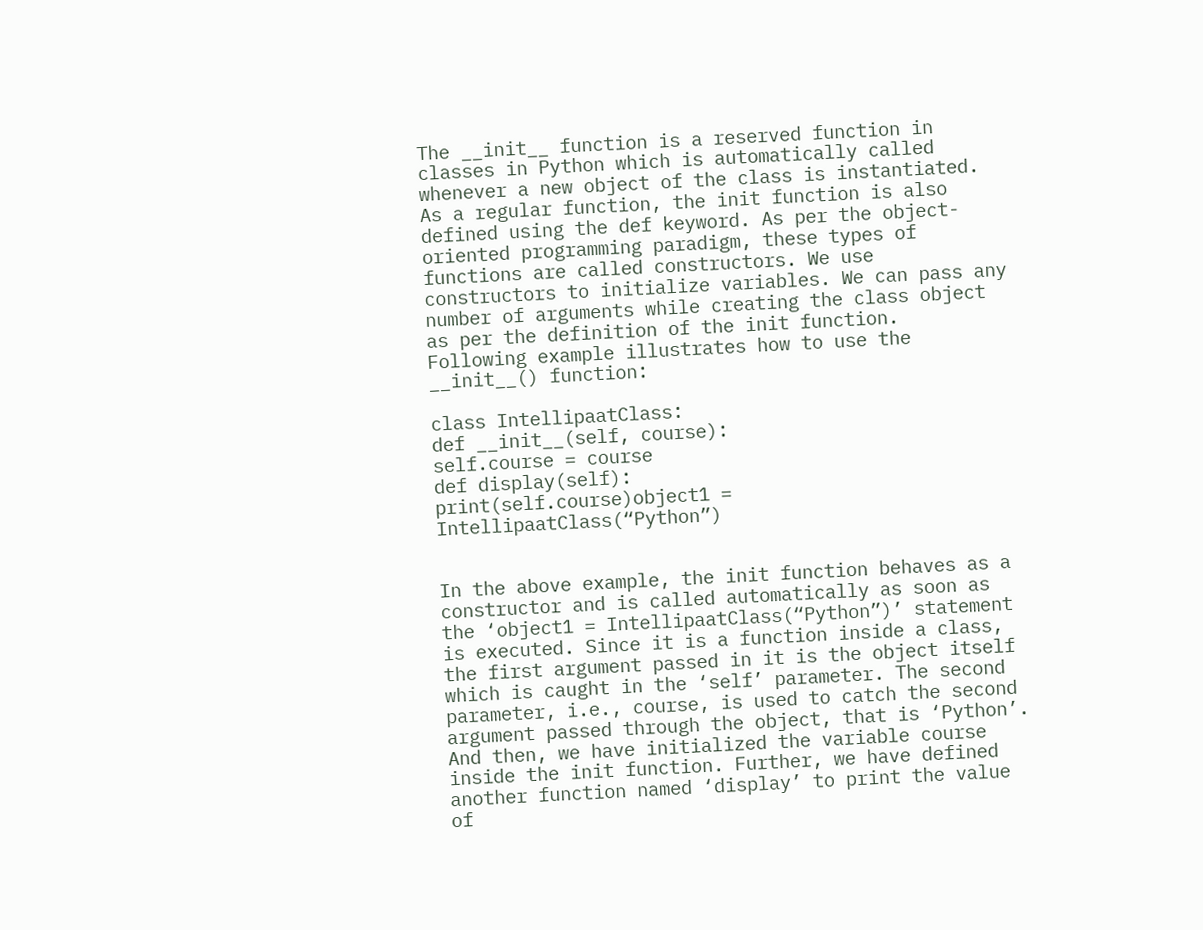The __init__ function is a reserved function in classes in Python which is automatically called whenever a new object of the class is instantiated. As a regular function, the init function is also defined using the def keyword. As per the object-oriented programming paradigm, these types of functions are called constructors. We use constructors to initialize variables. We can pass any number of arguments while creating the class object as per the definition of the init function.
Following example illustrates how to use the __init__() function:

class IntellipaatClass:
def __init__(self, course):
self.course = course
def display(self):
print(self.course)object1 = IntellipaatClass(“Python”)


In the above example, the init function behaves as a constructor and is called automatically as soon as the ‘object1 = IntellipaatClass(“Python”)’ statement is executed. Since it is a function inside a class, the first argument passed in it is the object itself which is caught in the ‘self’ parameter. The second parameter, i.e., course, is used to catch the second argument passed through the object, that is ‘Python’. And then, we have initialized the variable course inside the init function. Further, we have defined another function named ‘display’ to print the value of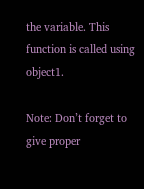the variable. This function is called using object1.

Note: Don’t forget to give proper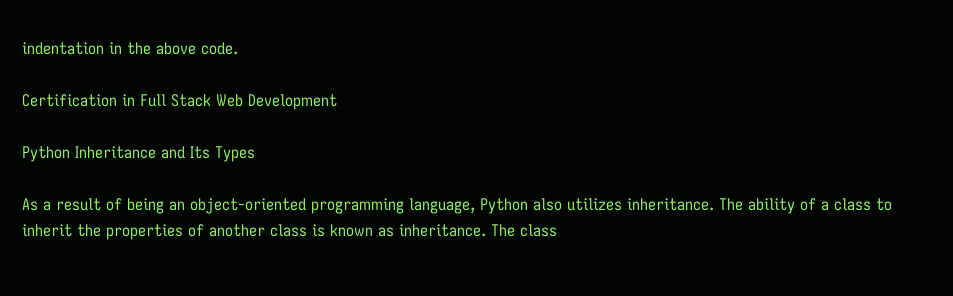indentation in the above code.

Certification in Full Stack Web Development

Python Inheritance and Its Types

As a result of being an object-oriented programming language, Python also utilizes inheritance. The ability of a class to inherit the properties of another class is known as inheritance. The class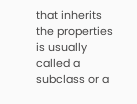that inherits the properties is usually called a subclass or a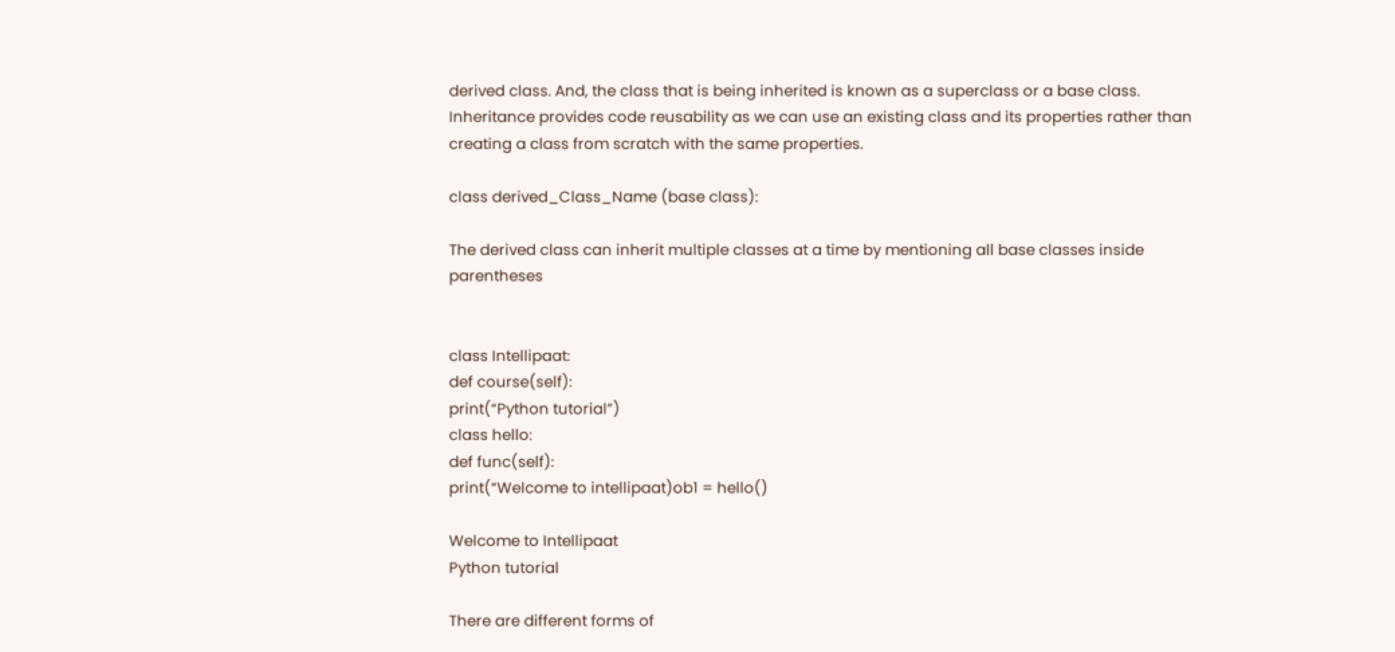derived class. And, the class that is being inherited is known as a superclass or a base class.
Inheritance provides code reusability as we can use an existing class and its properties rather than creating a class from scratch with the same properties.

class derived_Class_Name (base class):

The derived class can inherit multiple classes at a time by mentioning all base classes inside parentheses


class Intellipaat:
def course(self):
print(“Python tutorial”)
class hello:
def func(self):
print(“Welcome to intellipaat)ob1 = hello()

Welcome to Intellipaat
Python tutorial

There are different forms of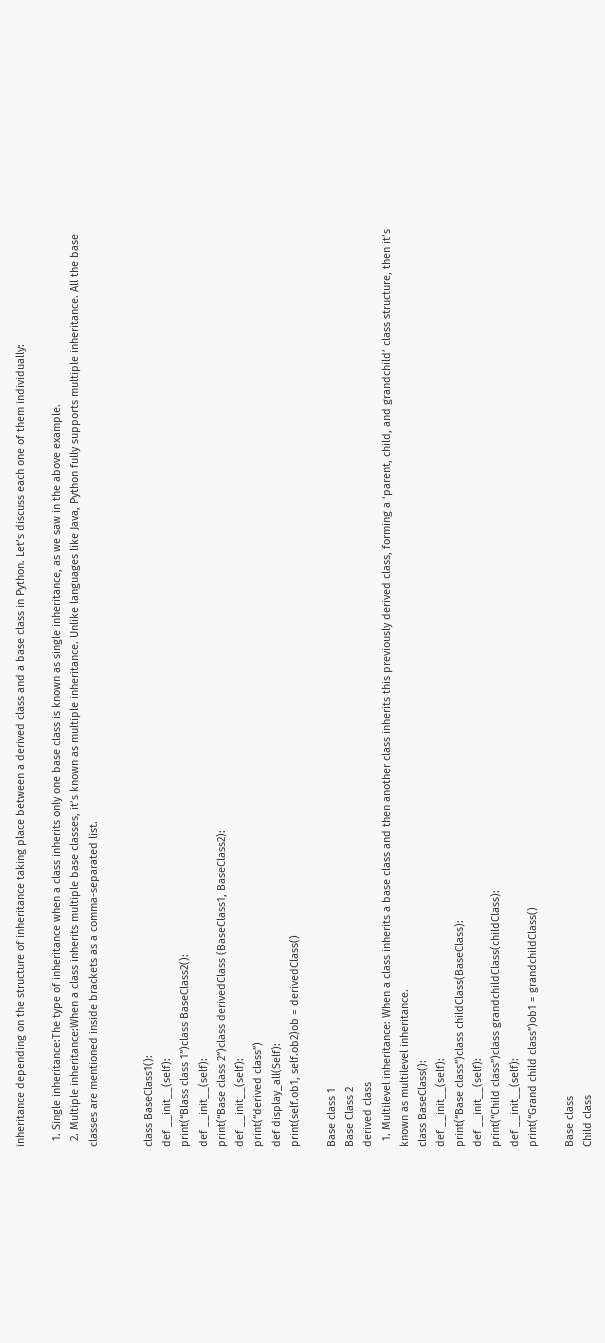inheritance depending on the structure of inheritance taking place between a derived class and a base class in Python. Let’s discuss each one of them individually:

  1. Single inheritance:The type of inheritance when a class inherits only one base class is known as single inheritance, as we saw in the above example.
  2. Multiple inheritance:When a class inherits multiple base classes, it’s known as multiple inheritance. Unlike languages like Java, Python fully supports multiple inheritance. All the base classes are mentioned inside brackets as a comma-separated list.


class BaseClass1():
def __init__(self):
print(“Blass class 1”)class BaseClass2():
def __init__(self):
print(“Base class 2”)class derivedClass (BaseClass1, BaseClass2):
def __init__(self):
print(“derived class”)
def display_all(Self):
print(self.ob1, self.ob2)ob = derivedClass()

Base class 1
Base Class 2
derived class
  1. Multilevel inheritance: When a class inherits a base class and then another class inherits this previously derived class, forming a ‘parent, child, and grandchild’ class structure, then it’s known as multilevel inheritance.
class BaseClass():
def __init__(self):
print(“Base class”)class childClass(BaseClass):
def __init__(self):
print(“Child class”)class grandchildClass(childClass):
def __init__(self):
print(“Grand child class”)ob1 = grandchildClass()

Base class
Child class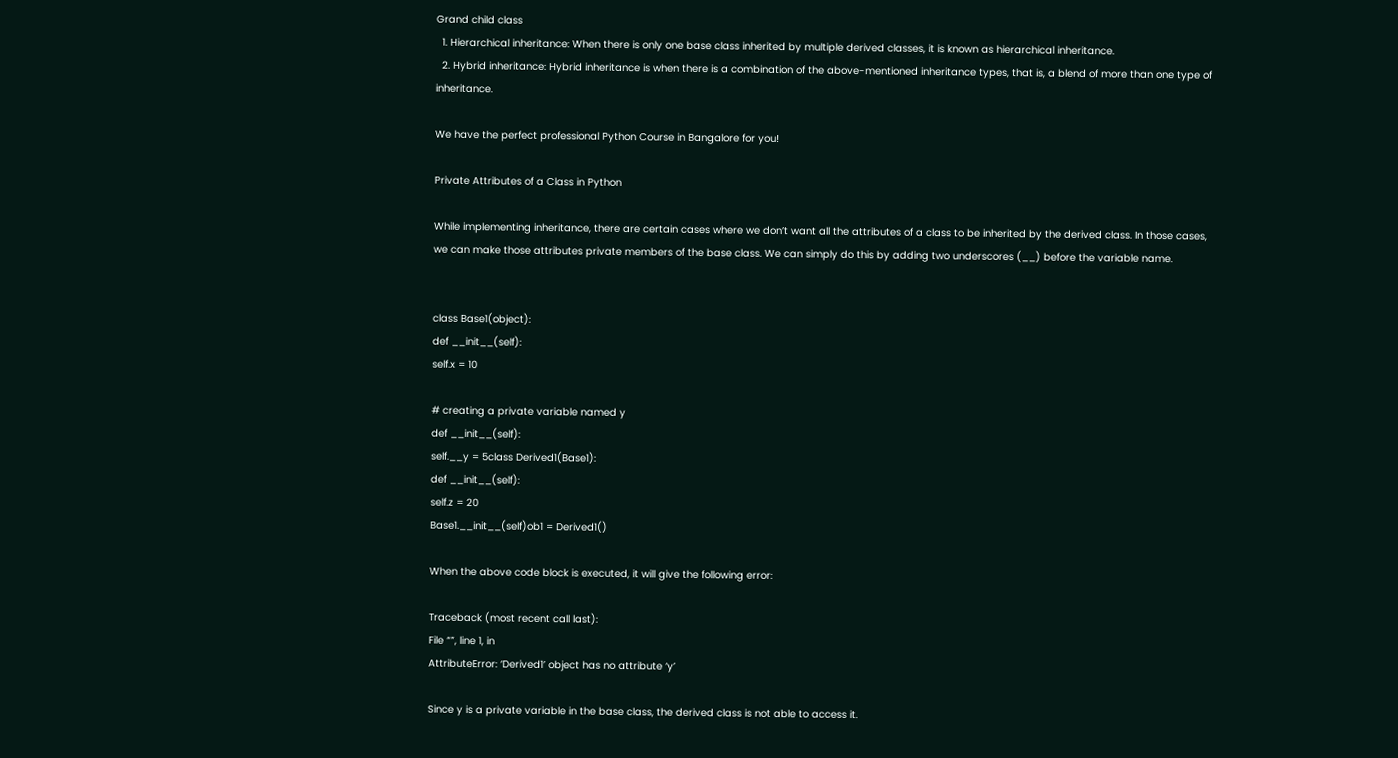Grand child class
  1. Hierarchical inheritance: When there is only one base class inherited by multiple derived classes, it is known as hierarchical inheritance.
  2. Hybrid inheritance: Hybrid inheritance is when there is a combination of the above-mentioned inheritance types, that is, a blend of more than one type of inheritance.

We have the perfect professional Python Course in Bangalore for you!

Private Attributes of a Class in Python

While implementing inheritance, there are certain cases where we don’t want all the attributes of a class to be inherited by the derived class. In those cases, we can make those attributes private members of the base class. We can simply do this by adding two underscores (__) before the variable name.


class Base1(object):
def __init__(self):
self.x = 10

# creating a private variable named y
def __init__(self):
self.__y = 5class Derived1(Base1):
def __init__(self):
self.z = 20
Base1.__init__(self)ob1 = Derived1()

When the above code block is executed, it will give the following error:

Traceback (most recent call last):
File “”, line 1, in
AttributeError: ‘Derived1’ object has no attribute ‘y’

Since y is a private variable in the base class, the derived class is not able to access it.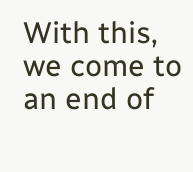With this, we come to an end of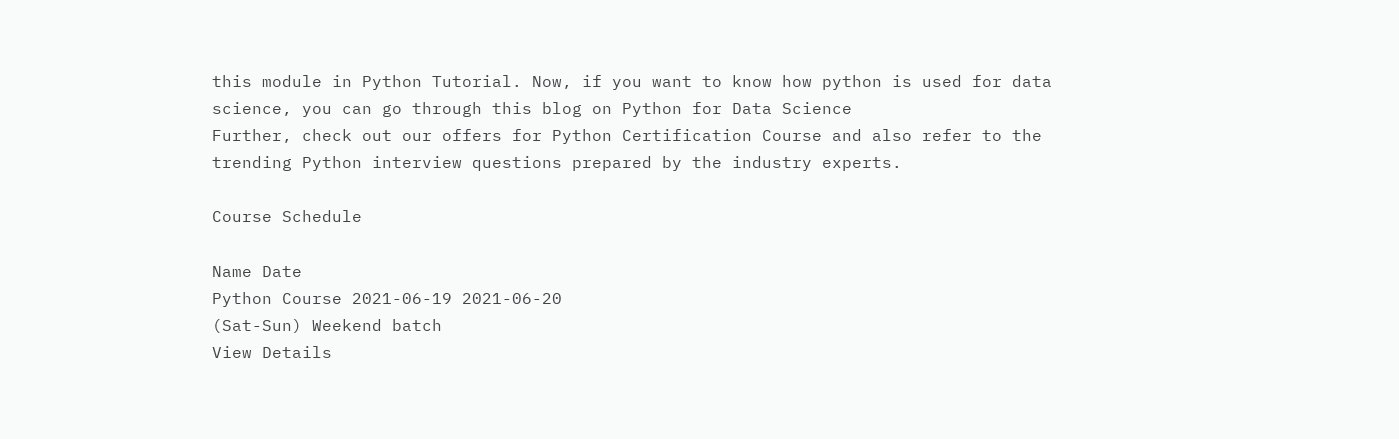this module in Python Tutorial. Now, if you want to know how python is used for data science, you can go through this blog on Python for Data Science
Further, check out our offers for Python Certification Course and also refer to the trending Python interview questions prepared by the industry experts.

Course Schedule

Name Date
Python Course 2021-06-19 2021-06-20
(Sat-Sun) Weekend batch
View Details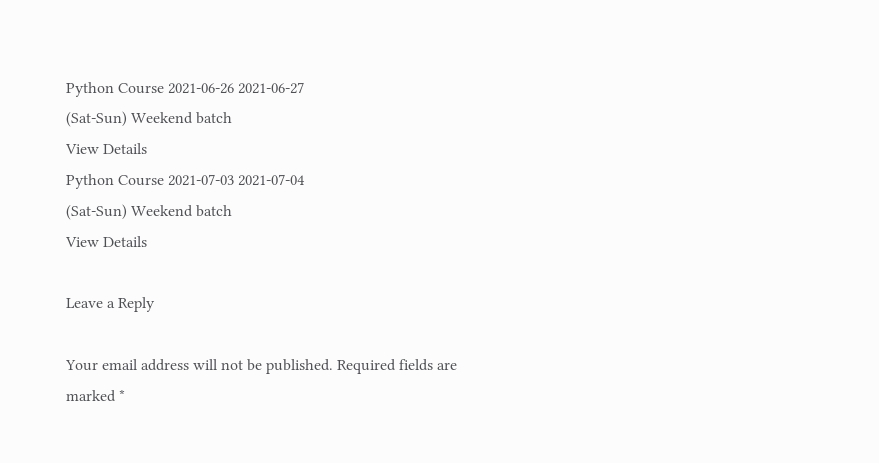Python Course 2021-06-26 2021-06-27
(Sat-Sun) Weekend batch
View Details
Python Course 2021-07-03 2021-07-04
(Sat-Sun) Weekend batch
View Details

Leave a Reply

Your email address will not be published. Required fields are marked *